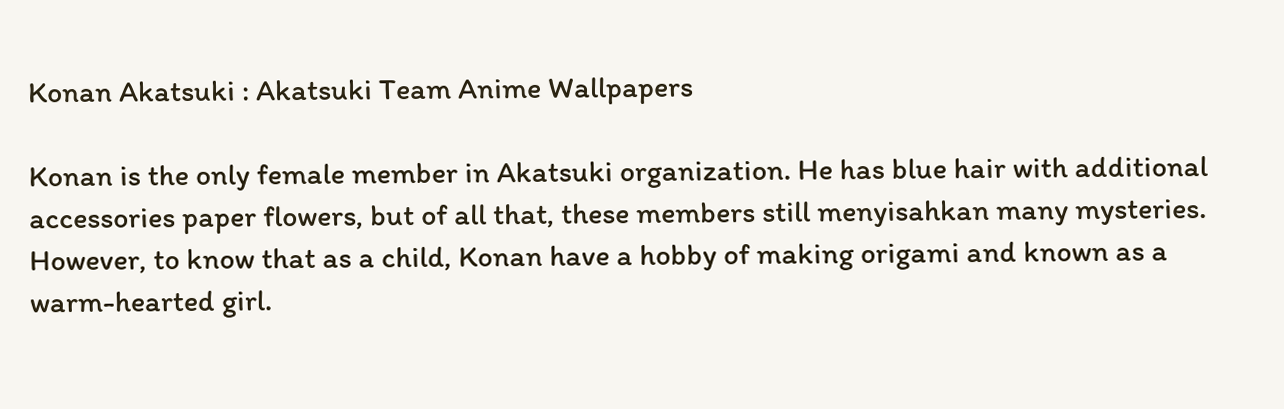Konan Akatsuki : Akatsuki Team Anime Wallpapers

Konan is the only female member in Akatsuki organization. He has blue hair with additional accessories paper flowers, but of all that, these members still menyisahkan many mysteries. However, to know that as a child, Konan have a hobby of making origami and known as a warm-hearted girl.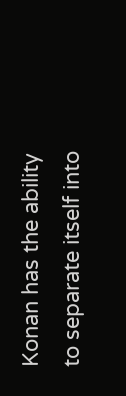Konan has the ability to separate itself into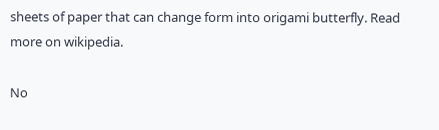sheets of paper that can change form into origami butterfly. Read more on wikipedia.

No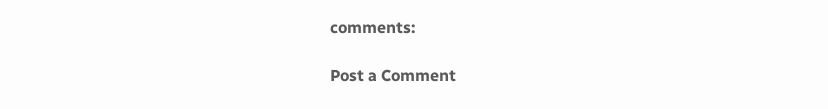comments:

Post a Comment